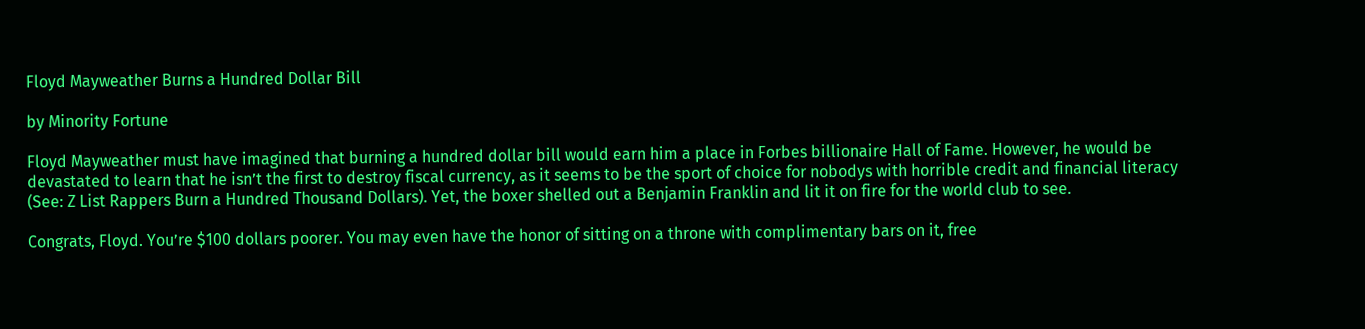Floyd Mayweather Burns a Hundred Dollar Bill

by Minority Fortune

Floyd Mayweather must have imagined that burning a hundred dollar bill would earn him a place in Forbes billionaire Hall of Fame. However, he would be devastated to learn that he isn’t the first to destroy fiscal currency, as it seems to be the sport of choice for nobodys with horrible credit and financial literacy (See: Z List Rappers Burn a Hundred Thousand Dollars). Yet, the boxer shelled out a Benjamin Franklin and lit it on fire for the world club to see.

Congrats, Floyd. You’re $100 dollars poorer. You may even have the honor of sitting on a throne with complimentary bars on it, free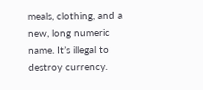meals, clothing, and a new, long numeric name. It’s illegal to destroy currency.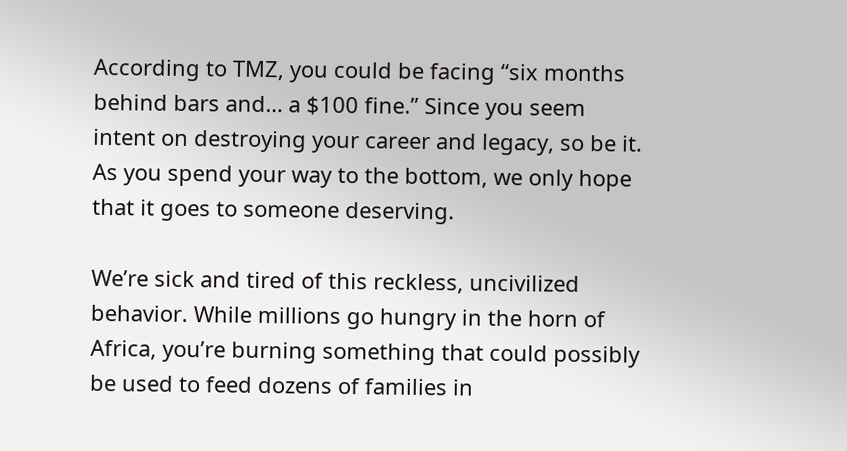According to TMZ, you could be facing “six months behind bars and… a $100 fine.” Since you seem intent on destroying your career and legacy, so be it. As you spend your way to the bottom, we only hope that it goes to someone deserving.

We’re sick and tired of this reckless, uncivilized behavior. While millions go hungry in the horn of Africa, you’re burning something that could possibly be used to feed dozens of families in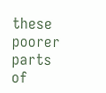these poorer parts of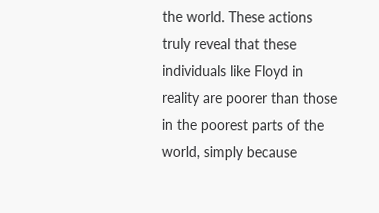the world. These actions truly reveal that these individuals like Floyd in reality are poorer than those in the poorest parts of the world, simply because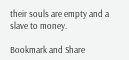their souls are empty and a slave to money.

Bookmark and Share